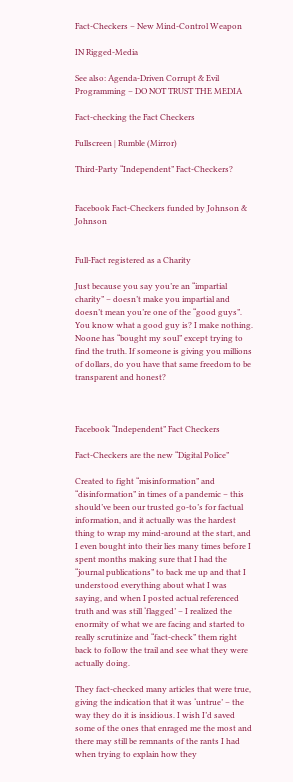Fact-Checkers – New Mind-Control Weapon

IN Rigged-Media

See also: Agenda-Driven Corrupt & Evil Programming – DO NOT TRUST THE MEDIA

Fact-checking the Fact Checkers

Fullscreen | Rumble (Mirror)

Third-Party “Independent” Fact-Checkers?


Facebook Fact-Checkers funded by Johnson & Johnson


Full-Fact registered as a Charity

Just because you say you’re an “impartial charity” – doesn’t make you impartial and doesn’t mean you’re one of the “good guys”. You know what a good guy is? I make nothing. Noone has “bought my soul” except trying to find the truth. If someone is giving you millions of dollars, do you have that same freedom to be transparent and honest?



Facebook “Independent” Fact Checkers

Fact-Checkers are the new “Digital Police”

Created to fight “misinformation” and “disinformation” in times of a pandemic – this should’ve been our trusted go-to’s for factual information, and it actually was the hardest thing to wrap my mind-around at the start, and I even bought into their lies many times before I spent months making sure that I had the “journal publications” to back me up and that I understood everything about what I was saying, and when I posted actual referenced truth and was still ‘flagged’ – I realized the enormity of what we are facing and started to really scrutinize and “fact-check” them right back to follow the trail and see what they were actually doing.

They fact-checked many articles that were true, giving the indication that it was ‘untrue’ – the way they do it is insidious. I wish I’d saved some of the ones that enraged me the most and there may still be remnants of the rants I had when trying to explain how they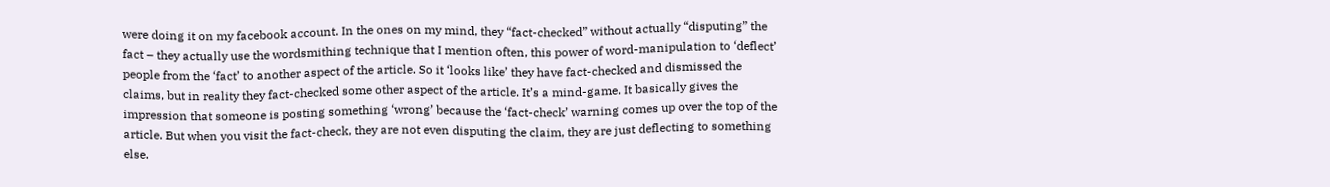were doing it on my facebook account. In the ones on my mind, they “fact-checked” without actually “disputing” the fact – they actually use the wordsmithing technique that I mention often, this power of word-manipulation to ‘deflect’ people from the ‘fact’ to another aspect of the article. So it ‘looks like’ they have fact-checked and dismissed the claims, but in reality they fact-checked some other aspect of the article. It’s a mind-game. It basically gives the impression that someone is posting something ‘wrong’ because the ‘fact-check’ warning comes up over the top of the article. But when you visit the fact-check, they are not even disputing the claim, they are just deflecting to something else.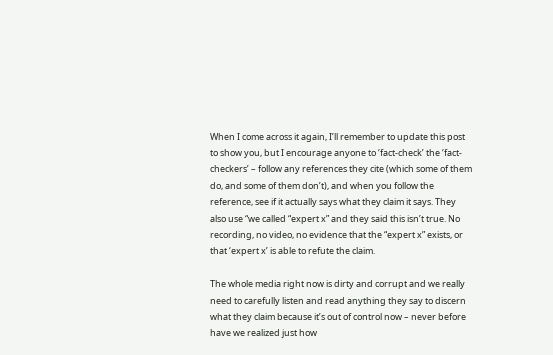When I come across it again, I’ll remember to update this post to show you, but I encourage anyone to ‘fact-check’ the ‘fact-checkers’ – follow any references they cite (which some of them do, and some of them don’t), and when you follow the reference, see if it actually says what they claim it says. They also use “we called “expert x” and they said this isn’t true. No recording, no video, no evidence that the “expert x” exists, or that ‘expert x’ is able to refute the claim.

The whole media right now is dirty and corrupt and we really need to carefully listen and read anything they say to discern what they claim because it’s out of control now – never before have we realized just how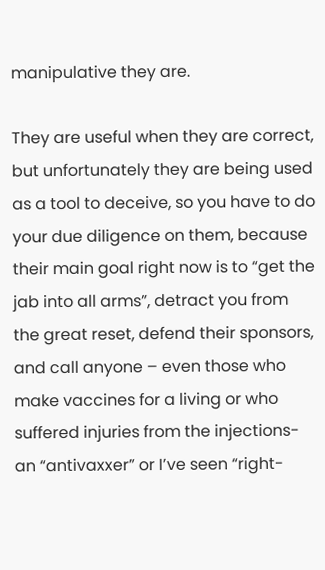manipulative they are.

They are useful when they are correct, but unfortunately they are being used as a tool to deceive, so you have to do your due diligence on them, because their main goal right now is to “get the jab into all arms”, detract you from the great reset, defend their sponsors, and call anyone – even those who make vaccines for a living or who suffered injuries from the injections- an “antivaxxer” or I’ve seen “right-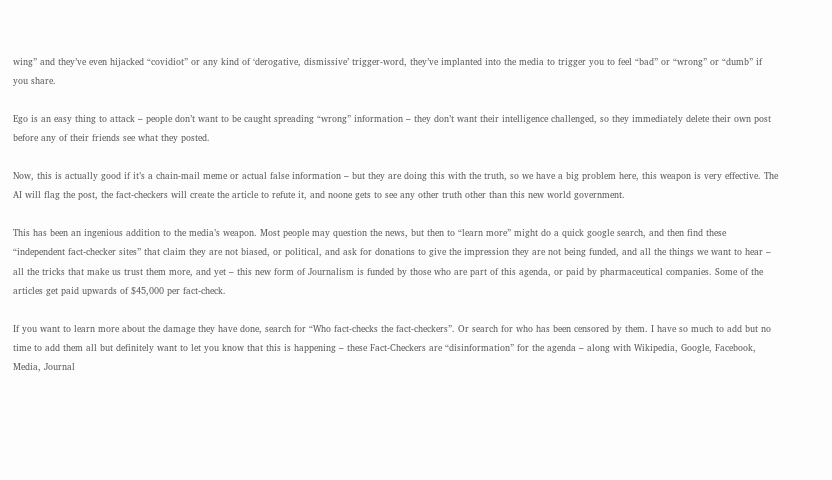wing” and they’ve even hijacked “covidiot” or any kind of ‘derogative, dismissive’ trigger-word, they’ve implanted into the media to trigger you to feel “bad” or “wrong” or “dumb” if you share.

Ego is an easy thing to attack – people don’t want to be caught spreading “wrong” information – they don’t want their intelligence challenged, so they immediately delete their own post before any of their friends see what they posted.

Now, this is actually good if it’s a chain-mail meme or actual false information – but they are doing this with the truth, so we have a big problem here, this weapon is very effective. The AI will flag the post, the fact-checkers will create the article to refute it, and noone gets to see any other truth other than this new world government.

This has been an ingenious addition to the media’s weapon. Most people may question the news, but then to “learn more” might do a quick google search, and then find these “independent fact-checker sites” that claim they are not biased, or political, and ask for donations to give the impression they are not being funded, and all the things we want to hear – all the tricks that make us trust them more, and yet – this new form of Journalism is funded by those who are part of this agenda, or paid by pharmaceutical companies. Some of the articles get paid upwards of $45,000 per fact-check.

If you want to learn more about the damage they have done, search for “Who fact-checks the fact-checkers”. Or search for who has been censored by them. I have so much to add but no time to add them all but definitely want to let you know that this is happening – these Fact-Checkers are “disinformation” for the agenda – along with Wikipedia, Google, Facebook, Media, Journal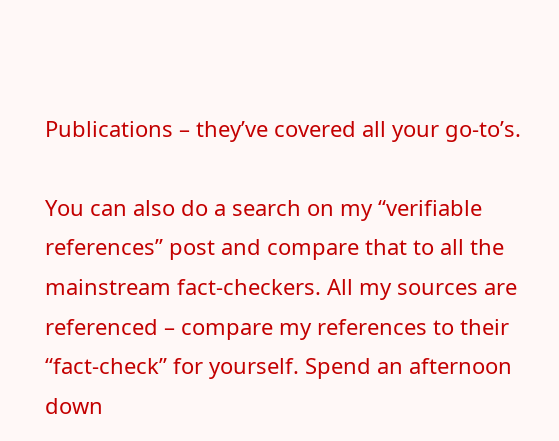Publications – they’ve covered all your go-to’s.

You can also do a search on my “verifiable references” post and compare that to all the mainstream fact-checkers. All my sources are referenced – compare my references to their “fact-check” for yourself. Spend an afternoon down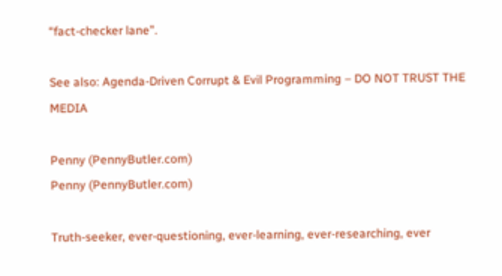“fact-checker lane”.

See also: Agenda-Driven Corrupt & Evil Programming – DO NOT TRUST THE MEDIA

Penny (PennyButler.com)
Penny (PennyButler.com)

Truth-seeker, ever-questioning, ever-learning, ever-researching, ever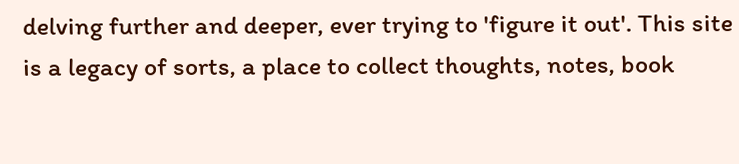delving further and deeper, ever trying to 'figure it out'. This site is a legacy of sorts, a place to collect thoughts, notes, book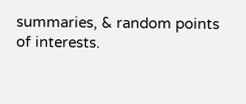summaries, & random points of interests.